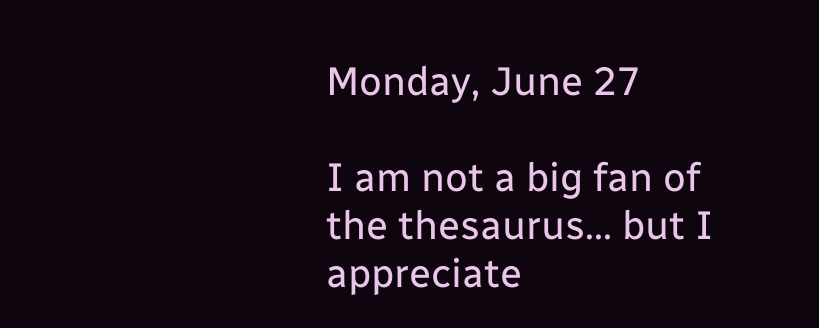Monday, June 27

I am not a big fan of the thesaurus... but I appreciate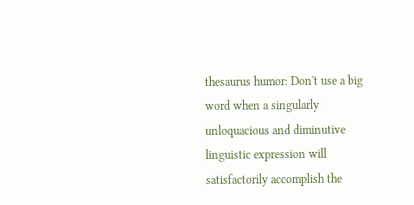thesaurus humor: Don't use a big word when a singularly unloquacious and diminutive linguistic expression will satisfactorily accomplish the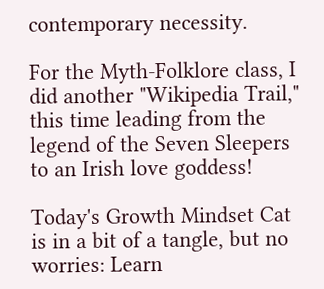contemporary necessity.

For the Myth-Folklore class, I did another "Wikipedia Trail," this time leading from the legend of the Seven Sleepers to an Irish love goddess!

Today's Growth Mindset Cat is in a bit of a tangle, but no worries: Learn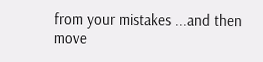from your mistakes ...and then move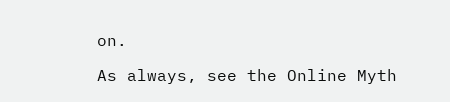on.

As always, see the Online Myth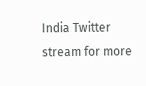India Twitter stream for more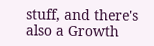stuff, and there's also a Growth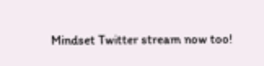Mindset Twitter stream now too!